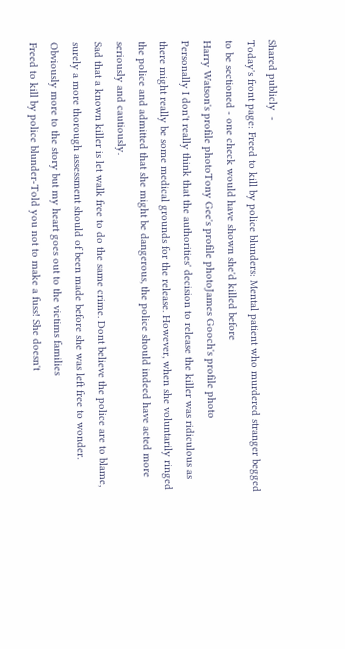Shared publicly  -
Today's front page: Freed to kill by police blunders: Mental patient who murdered stranger begged to be sectioned - one check would have shown she'd killed before
Harry Watson's profile photoTony Gee's profile photoJames Gooch's profile photo
Personally I don't really think that the authorities' decision to release the killer was ridiculous as there might really be some medical grounds for the release. However, when she voluntarily ringed the police and admitted that she might be dangerous, the police should indeed have acted more seriously and cautiously.
Sad that a known killer is let walk free to do the same crime. Dont believe the police are to blame, surely a more thorough assessment should of been made before she was left free to wonder. Obviously more to the story but my heart goes out to the victims families
Freed to kill by police blunder-Told you not to make a fuss! She doesn't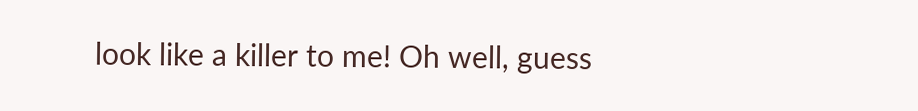look like a killer to me! Oh well, guess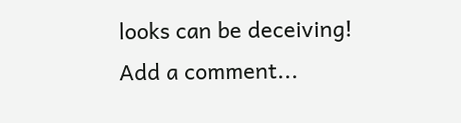looks can be deceiving!
Add a comment...